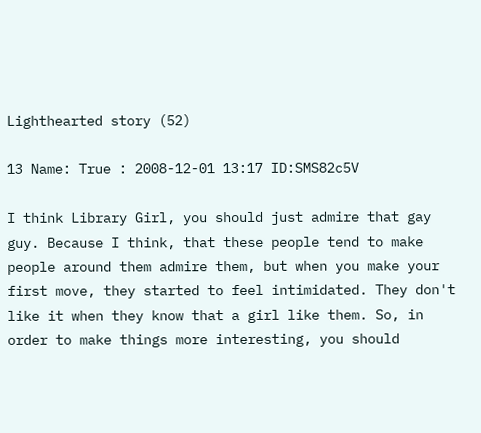Lighthearted story (52)

13 Name: True : 2008-12-01 13:17 ID:SMS82c5V

I think Library Girl, you should just admire that gay guy. Because I think, that these people tend to make people around them admire them, but when you make your first move, they started to feel intimidated. They don't like it when they know that a girl like them. So, in order to make things more interesting, you should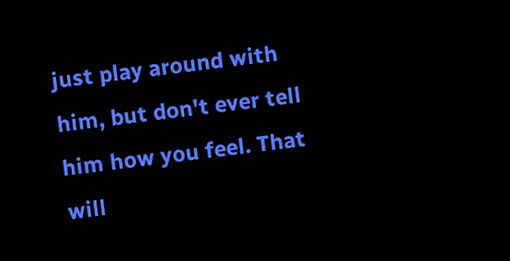just play around with him, but don't ever tell him how you feel. That will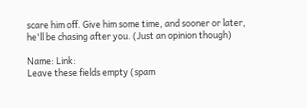scare him off. Give him some time, and sooner or later, he'll be chasing after you. (Just an opinion though)

Name: Link:
Leave these fields empty (spam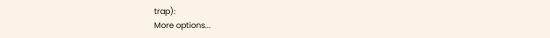trap):
More options...